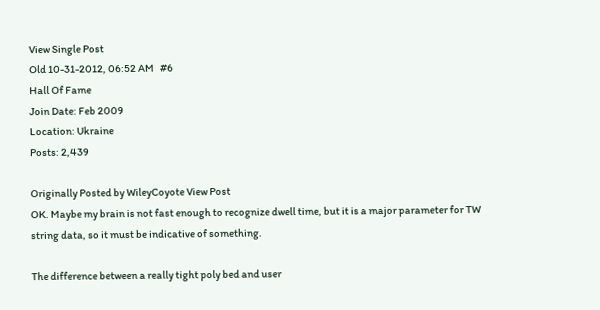View Single Post
Old 10-31-2012, 06:52 AM   #6
Hall Of Fame
Join Date: Feb 2009
Location: Ukraine
Posts: 2,439

Originally Posted by WileyCoyote View Post
OK. Maybe my brain is not fast enough to recognize dwell time, but it is a major parameter for TW string data, so it must be indicative of something.

The difference between a really tight poly bed and user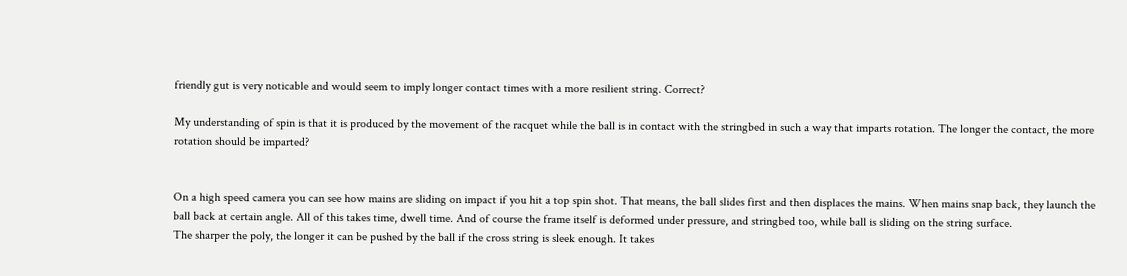friendly gut is very noticable and would seem to imply longer contact times with a more resilient string. Correct?

My understanding of spin is that it is produced by the movement of the racquet while the ball is in contact with the stringbed in such a way that imparts rotation. The longer the contact, the more rotation should be imparted?


On a high speed camera you can see how mains are sliding on impact if you hit a top spin shot. That means, the ball slides first and then displaces the mains. When mains snap back, they launch the ball back at certain angle. All of this takes time, dwell time. And of course the frame itself is deformed under pressure, and stringbed too, while ball is sliding on the string surface.
The sharper the poly, the longer it can be pushed by the ball if the cross string is sleek enough. It takes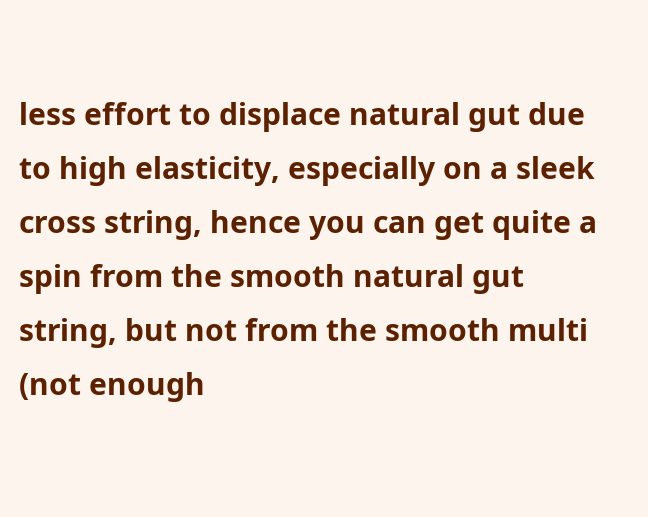less effort to displace natural gut due to high elasticity, especially on a sleek cross string, hence you can get quite a spin from the smooth natural gut string, but not from the smooth multi (not enough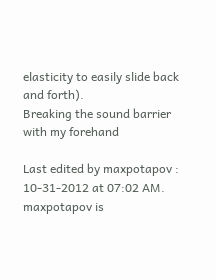elasticity to easily slide back and forth).
Breaking the sound barrier with my forehand

Last edited by maxpotapov : 10-31-2012 at 07:02 AM.
maxpotapov is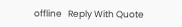offline   Reply With Quote